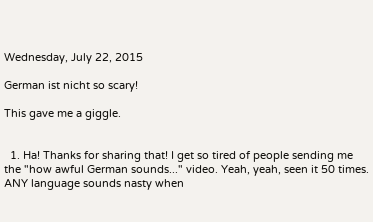Wednesday, July 22, 2015

German ist nicht so scary!

This gave me a giggle.


  1. Ha! Thanks for sharing that! I get so tired of people sending me the "how awful German sounds..." video. Yeah, yeah, seen it 50 times. ANY language sounds nasty when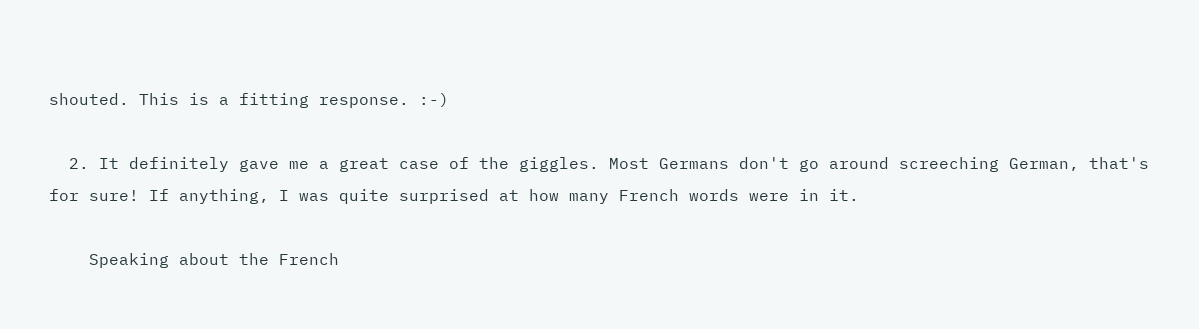shouted. This is a fitting response. :-)

  2. It definitely gave me a great case of the giggles. Most Germans don't go around screeching German, that's for sure! If anything, I was quite surprised at how many French words were in it.

    Speaking about the French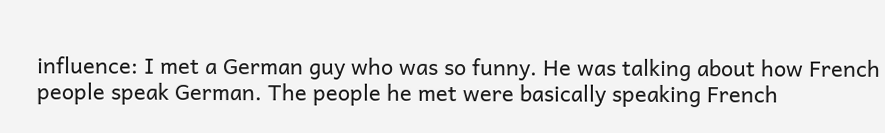influence: I met a German guy who was so funny. He was talking about how French people speak German. The people he met were basically speaking French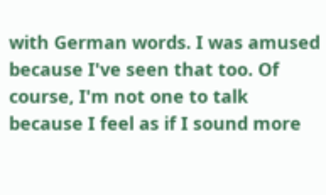with German words. I was amused because I've seen that too. Of course, I'm not one to talk because I feel as if I sound more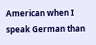American when I speak German than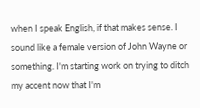when I speak English, if that makes sense. I sound like a female version of John Wayne or something. I'm starting work on trying to ditch my accent now that I'm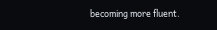becoming more fluent.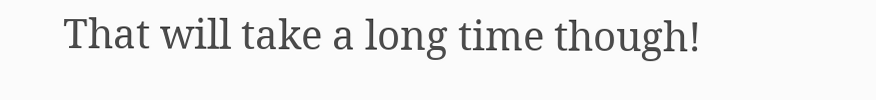That will take a long time though!